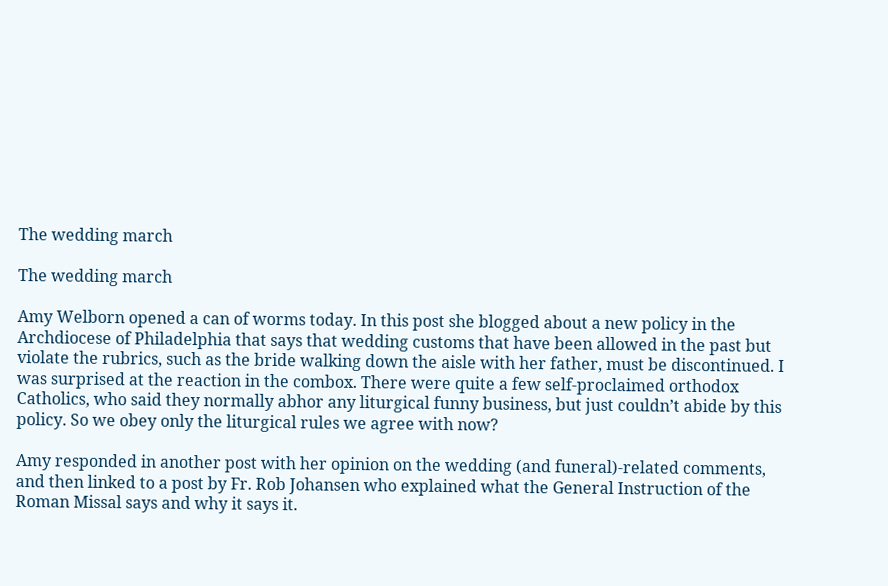The wedding march

The wedding march

Amy Welborn opened a can of worms today. In this post she blogged about a new policy in the Archdiocese of Philadelphia that says that wedding customs that have been allowed in the past but violate the rubrics, such as the bride walking down the aisle with her father, must be discontinued. I was surprised at the reaction in the combox. There were quite a few self-proclaimed orthodox Catholics, who said they normally abhor any liturgical funny business, but just couldn’t abide by this policy. So we obey only the liturgical rules we agree with now?

Amy responded in another post with her opinion on the wedding (and funeral)-related comments, and then linked to a post by Fr. Rob Johansen who explained what the General Instruction of the Roman Missal says and why it says it.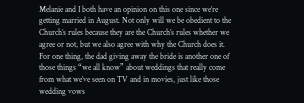Melanie and I both have an opinion on this one since we’re getting married in August. Not only will we be obedient to the Church’s rules because they are the Church’s rules whether we agree or not, but we also agree with why the Church does it. For one thing, the dad giving away the bride is another one of those things “we all know” about weddings that really come from what we’ve seen on TV and in movies, just like those wedding vows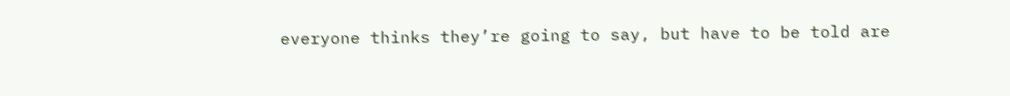everyone thinks they’re going to say, but have to be told are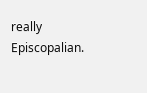really Episcopalian.